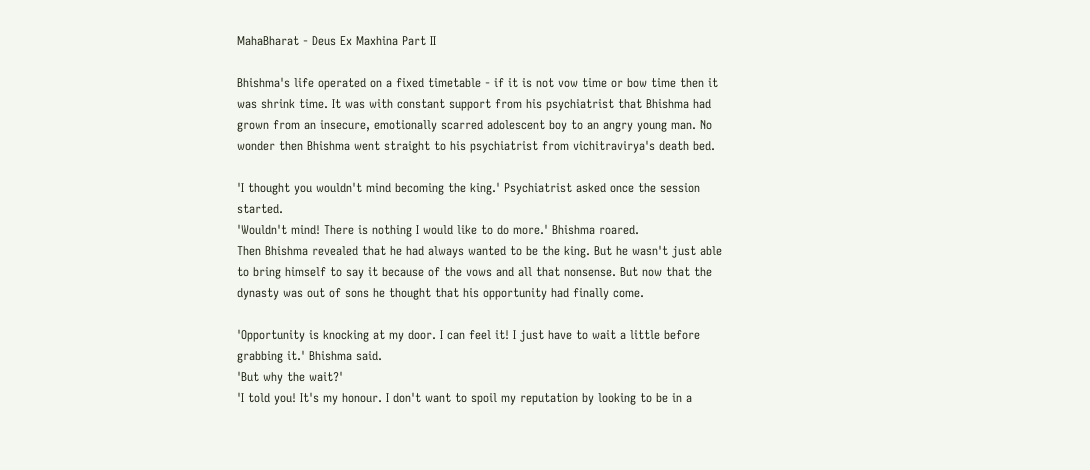MahaBharat - Deus Ex Maxhina Part II

Bhishma's life operated on a fixed timetable - if it is not vow time or bow time then it was shrink time. It was with constant support from his psychiatrist that Bhishma had grown from an insecure, emotionally scarred adolescent boy to an angry young man. No wonder then Bhishma went straight to his psychiatrist from vichitravirya's death bed.

'I thought you wouldn't mind becoming the king.' Psychiatrist asked once the session started.
'Wouldn't mind! There is nothing I would like to do more.' Bhishma roared.
Then Bhishma revealed that he had always wanted to be the king. But he wasn't just able to bring himself to say it because of the vows and all that nonsense. But now that the dynasty was out of sons he thought that his opportunity had finally come.

'Opportunity is knocking at my door. I can feel it! I just have to wait a little before grabbing it.' Bhishma said.
'But why the wait?'
'I told you! It's my honour. I don't want to spoil my reputation by looking to be in a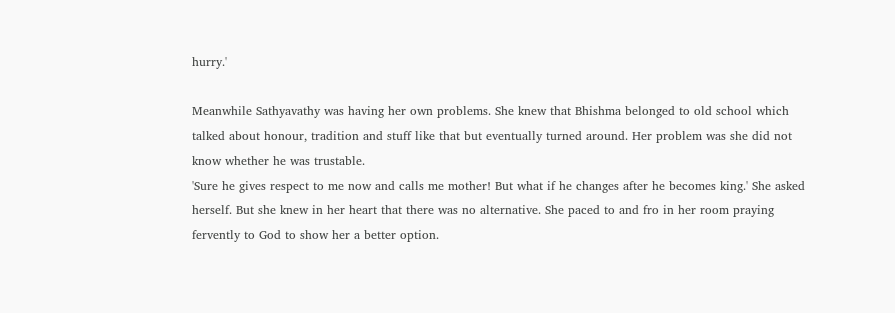hurry.'

Meanwhile Sathyavathy was having her own problems. She knew that Bhishma belonged to old school which talked about honour, tradition and stuff like that but eventually turned around. Her problem was she did not know whether he was trustable.
'Sure he gives respect to me now and calls me mother! But what if he changes after he becomes king.' She asked herself. But she knew in her heart that there was no alternative. She paced to and fro in her room praying fervently to God to show her a better option.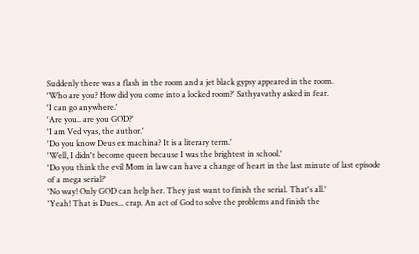Suddenly there was a flash in the room and a jet black gypsy appeared in the room.
'Who are you? How did you come into a locked room?' Sathyavathy asked in fear.
'I can go anywhere.'
'Are you.. are you GOD?'
'I am Ved vyas, the author.'
'Do you know Deus ex machina? It is a literary term.'
'Well, I didn't become queen because I was the brightest in school.'
'Do you think the evil Mom in law can have a change of heart in the last minute of last episode of a mega serial?'
'No way! Only GOD can help her. They just want to finish the serial. That's all.'
'Yeah! That is Dues... crap. An act of God to solve the problems and finish the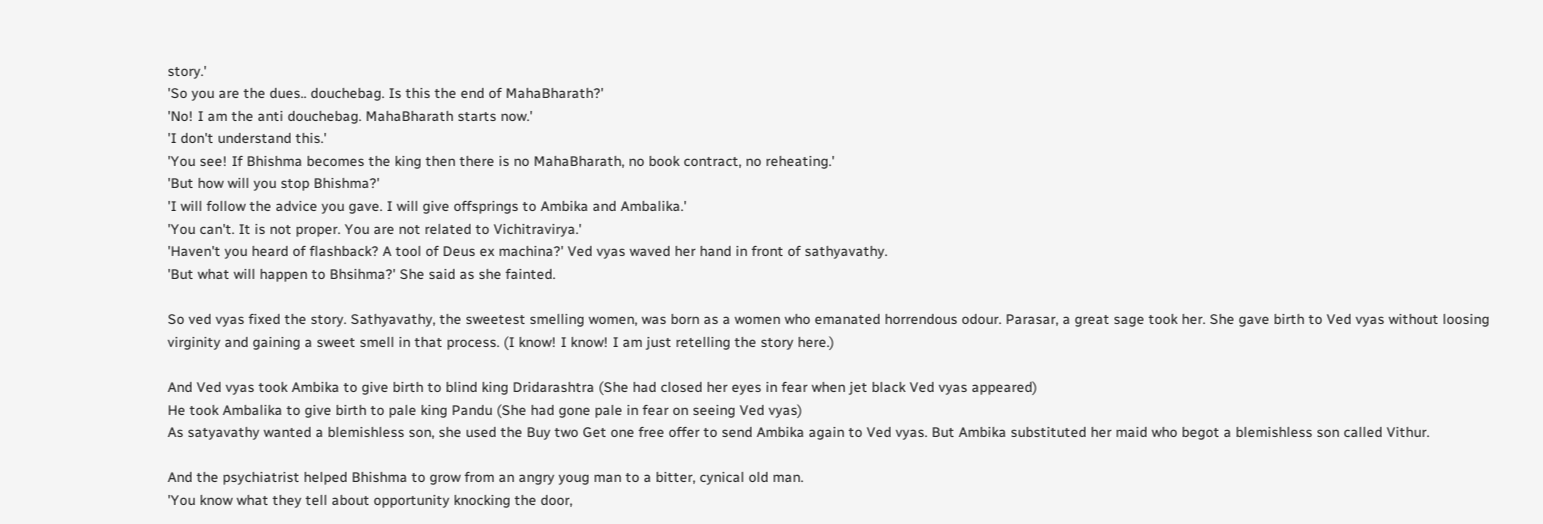story.'
'So you are the dues.. douchebag. Is this the end of MahaBharath?'
'No! I am the anti douchebag. MahaBharath starts now.'
'I don't understand this.'
'You see! If Bhishma becomes the king then there is no MahaBharath, no book contract, no reheating.'
'But how will you stop Bhishma?'
'I will follow the advice you gave. I will give offsprings to Ambika and Ambalika.'
'You can't. It is not proper. You are not related to Vichitravirya.'
'Haven't you heard of flashback? A tool of Deus ex machina?' Ved vyas waved her hand in front of sathyavathy.
'But what will happen to Bhsihma?' She said as she fainted.

So ved vyas fixed the story. Sathyavathy, the sweetest smelling women, was born as a women who emanated horrendous odour. Parasar, a great sage took her. She gave birth to Ved vyas without loosing virginity and gaining a sweet smell in that process. (I know! I know! I am just retelling the story here.)

And Ved vyas took Ambika to give birth to blind king Dridarashtra (She had closed her eyes in fear when jet black Ved vyas appeared)
He took Ambalika to give birth to pale king Pandu (She had gone pale in fear on seeing Ved vyas)
As satyavathy wanted a blemishless son, she used the Buy two Get one free offer to send Ambika again to Ved vyas. But Ambika substituted her maid who begot a blemishless son called Vithur.

And the psychiatrist helped Bhishma to grow from an angry youg man to a bitter, cynical old man.
'You know what they tell about opportunity knocking the door,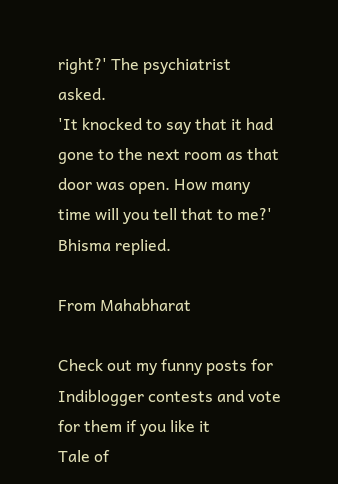right?' The psychiatrist asked.
'It knocked to say that it had gone to the next room as that door was open. How many time will you tell that to me?' Bhisma replied.

From Mahabharat

Check out my funny posts for Indiblogger contests and vote for them if you like it
Tale of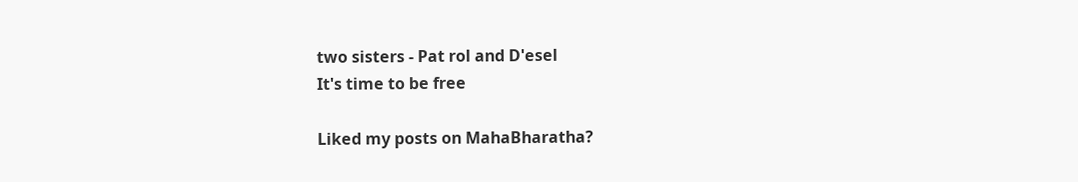two sisters - Pat rol and D'esel
It's time to be free

Liked my posts on MahaBharatha?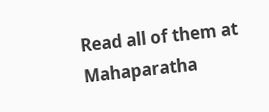Read all of them at Mahaparatha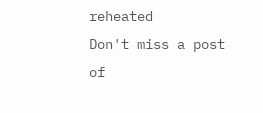reheated
Don't miss a post of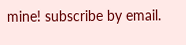mine! subscribe by email.